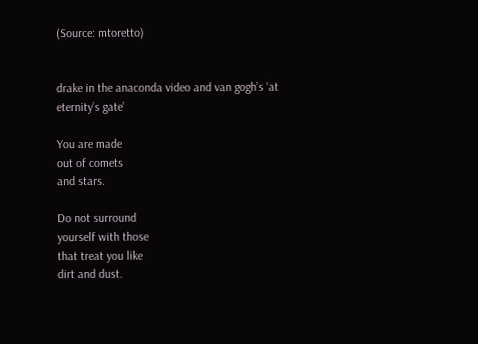(Source: mtoretto)


drake in the anaconda video and van gogh’s ‘at eternity’s gate’

You are made
out of comets
and stars.

Do not surround
yourself with those
that treat you like
dirt and dust.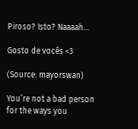Piroso? Isto? Naaaah…

Gosto de vocês <3

(Source: mayorswan)

You’re not a bad person for the ways you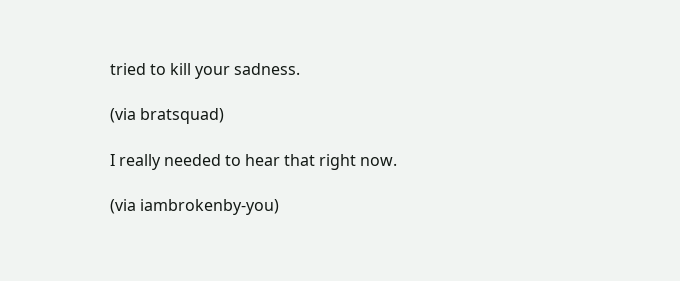tried to kill your sadness.

(via bratsquad)

I really needed to hear that right now.

(via iambrokenby-you)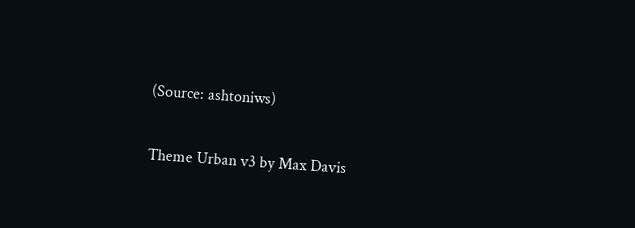(Source: ashtoniws)

Theme Urban v3 by Max Davis